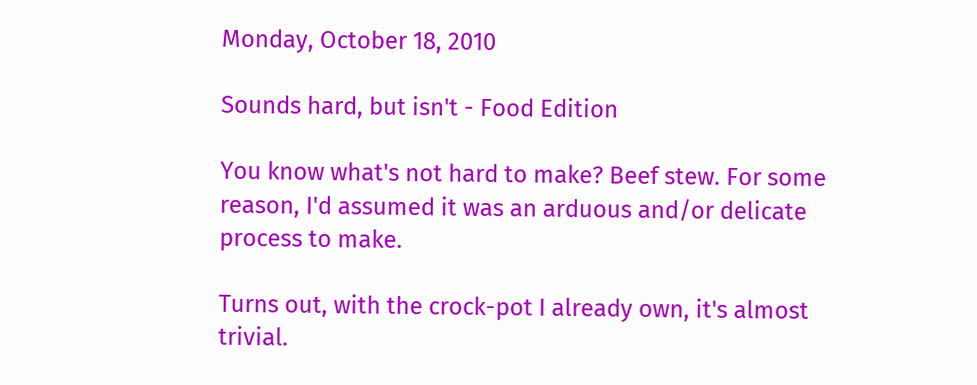Monday, October 18, 2010

Sounds hard, but isn't - Food Edition

You know what's not hard to make? Beef stew. For some reason, I'd assumed it was an arduous and/or delicate process to make.

Turns out, with the crock-pot I already own, it's almost trivial.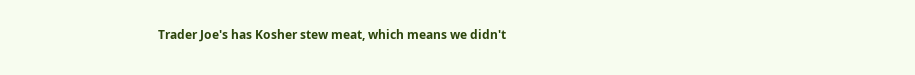Trader Joe's has Kosher stew meat, which means we didn't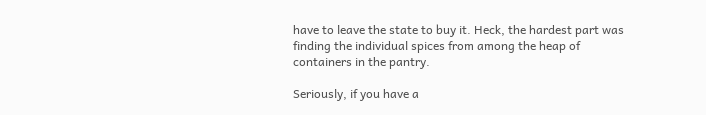have to leave the state to buy it. Heck, the hardest part was finding the individual spices from among the heap of containers in the pantry.

Seriously, if you have a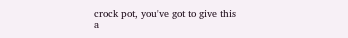crock pot, you've got to give this a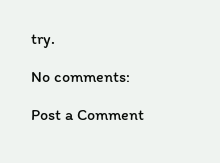try.

No comments:

Post a Comment